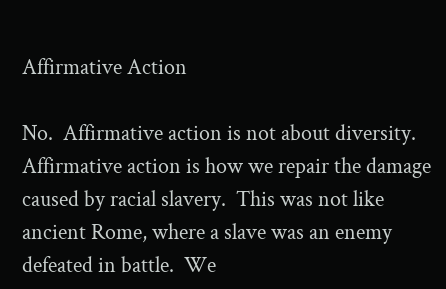Affirmative Action

No.  Affirmative action is not about diversity.  Affirmative action is how we repair the damage caused by racial slavery.  This was not like ancient Rome, where a slave was an enemy defeated in battle.  We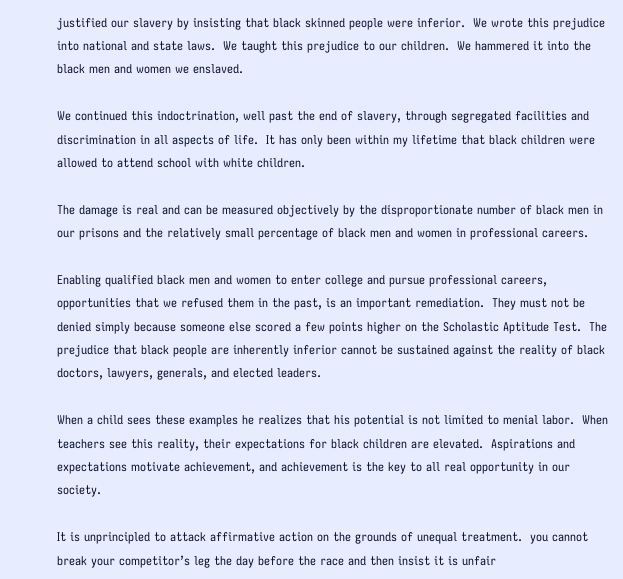justified our slavery by insisting that black skinned people were inferior.  We wrote this prejudice into national and state laws.  We taught this prejudice to our children.  We hammered it into the black men and women we enslaved.

We continued this indoctrination, well past the end of slavery, through segregated facilities and discrimination in all aspects of life.  It has only been within my lifetime that black children were allowed to attend school with white children.

The damage is real and can be measured objectively by the disproportionate number of black men in our prisons and the relatively small percentage of black men and women in professional careers.

Enabling qualified black men and women to enter college and pursue professional careers, opportunities that we refused them in the past, is an important remediation.  They must not be denied simply because someone else scored a few points higher on the Scholastic Aptitude Test.  The prejudice that black people are inherently inferior cannot be sustained against the reality of black doctors, lawyers, generals, and elected leaders.

When a child sees these examples he realizes that his potential is not limited to menial labor.  When teachers see this reality, their expectations for black children are elevated.  Aspirations and expectations motivate achievement, and achievement is the key to all real opportunity in our society.

It is unprincipled to attack affirmative action on the grounds of unequal treatment.  you cannot break your competitor’s leg the day before the race and then insist it is unfair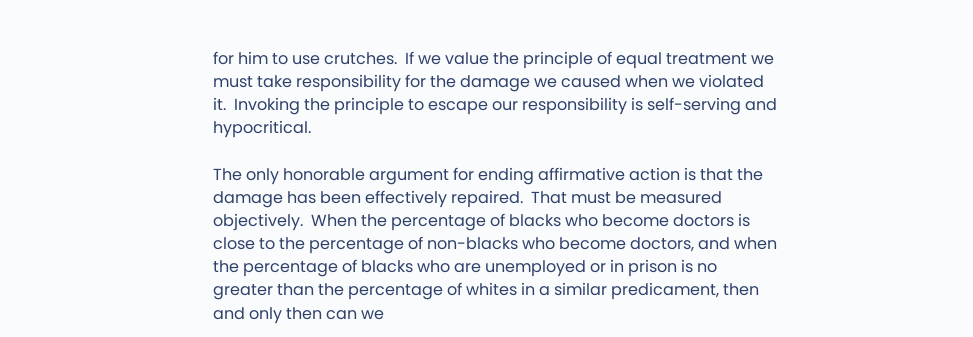for him to use crutches.  If we value the principle of equal treatment we must take responsibility for the damage we caused when we violated it.  Invoking the principle to escape our responsibility is self-serving and hypocritical.

The only honorable argument for ending affirmative action is that the damage has been effectively repaired.  That must be measured objectively.  When the percentage of blacks who become doctors is close to the percentage of non-blacks who become doctors, and when the percentage of blacks who are unemployed or in prison is no greater than the percentage of whites in a similar predicament, then and only then can we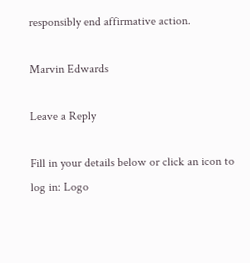responsibly end affirmative action.

Marvin Edwards

Leave a Reply

Fill in your details below or click an icon to log in: Logo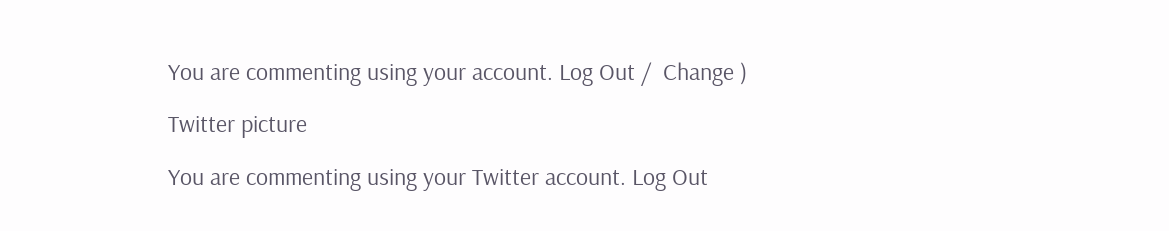You are commenting using your account. Log Out /  Change )

Twitter picture

You are commenting using your Twitter account. Log Out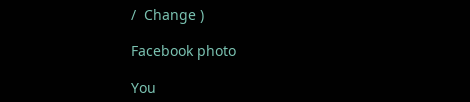/  Change )

Facebook photo

You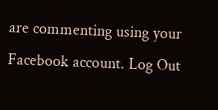are commenting using your Facebook account. Log Out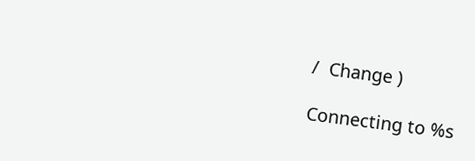/  Change )

Connecting to %s